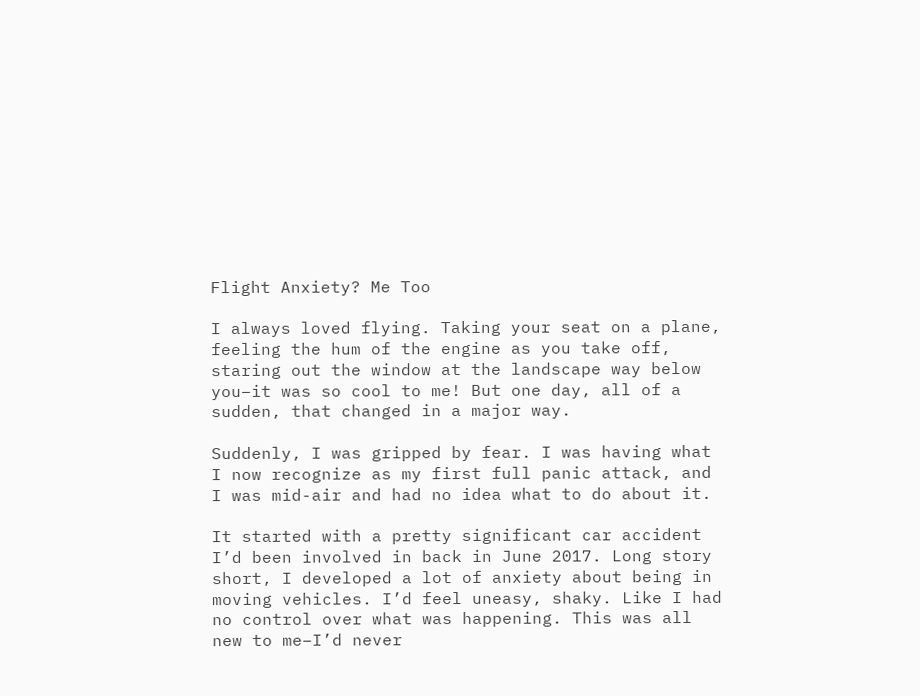Flight Anxiety? Me Too

I always loved flying. Taking your seat on a plane, feeling the hum of the engine as you take off, staring out the window at the landscape way below you–it was so cool to me! But one day, all of a sudden, that changed in a major way.

Suddenly, I was gripped by fear. I was having what I now recognize as my first full panic attack, and I was mid-air and had no idea what to do about it.

It started with a pretty significant car accident I’d been involved in back in June 2017. Long story short, I developed a lot of anxiety about being in moving vehicles. I’d feel uneasy, shaky. Like I had no control over what was happening. This was all new to me–I’d never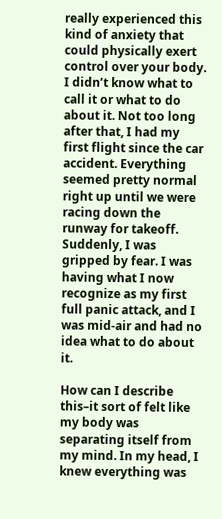really experienced this kind of anxiety that could physically exert control over your body. I didn’t know what to call it or what to do about it. Not too long after that, I had my first flight since the car accident. Everything seemed pretty normal right up until we were racing down the runway for takeoff. Suddenly, I was gripped by fear. I was having what I now recognize as my first full panic attack, and I was mid-air and had no idea what to do about it.

How can I describe this–it sort of felt like my body was separating itself from my mind. In my head, I knew everything was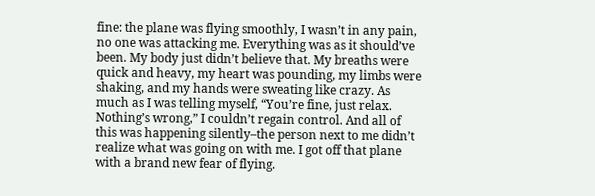fine: the plane was flying smoothly, I wasn’t in any pain, no one was attacking me. Everything was as it should’ve been. My body just didn’t believe that. My breaths were quick and heavy, my heart was pounding, my limbs were shaking, and my hands were sweating like crazy. As much as I was telling myself, “You’re fine, just relax. Nothing’s wrong,” I couldn’t regain control. And all of this was happening silently–the person next to me didn’t realize what was going on with me. I got off that plane with a brand new fear of flying.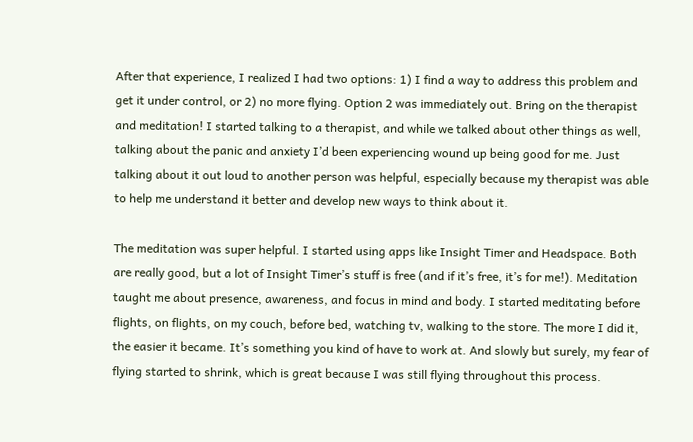After that experience, I realized I had two options: 1) I find a way to address this problem and get it under control, or 2) no more flying. Option 2 was immediately out. Bring on the therapist and meditation! I started talking to a therapist, and while we talked about other things as well, talking about the panic and anxiety I’d been experiencing wound up being good for me. Just talking about it out loud to another person was helpful, especially because my therapist was able to help me understand it better and develop new ways to think about it.

The meditation was super helpful. I started using apps like Insight Timer and Headspace. Both are really good, but a lot of Insight Timer’s stuff is free (and if it’s free, it’s for me!). Meditation taught me about presence, awareness, and focus in mind and body. I started meditating before flights, on flights, on my couch, before bed, watching tv, walking to the store. The more I did it, the easier it became. It’s something you kind of have to work at. And slowly but surely, my fear of flying started to shrink, which is great because I was still flying throughout this process.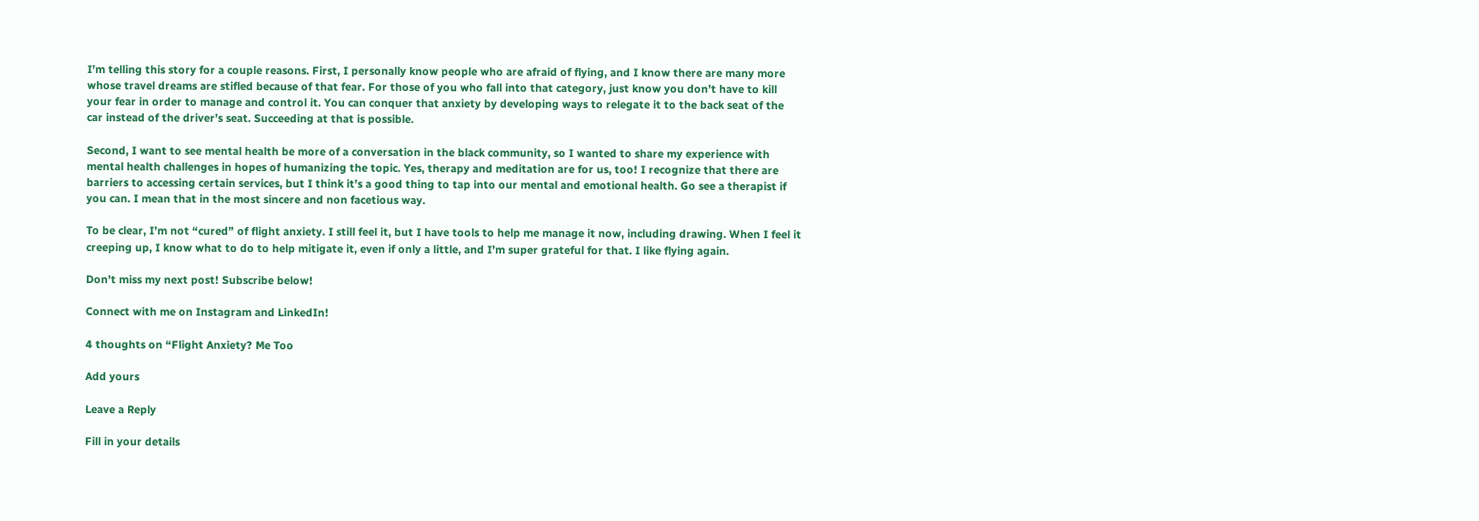I’m telling this story for a couple reasons. First, I personally know people who are afraid of flying, and I know there are many more whose travel dreams are stifled because of that fear. For those of you who fall into that category, just know you don’t have to kill your fear in order to manage and control it. You can conquer that anxiety by developing ways to relegate it to the back seat of the car instead of the driver’s seat. Succeeding at that is possible.

Second, I want to see mental health be more of a conversation in the black community, so I wanted to share my experience with mental health challenges in hopes of humanizing the topic. Yes, therapy and meditation are for us, too! I recognize that there are barriers to accessing certain services, but I think it’s a good thing to tap into our mental and emotional health. Go see a therapist if you can. I mean that in the most sincere and non facetious way.

To be clear, I’m not “cured” of flight anxiety. I still feel it, but I have tools to help me manage it now, including drawing. When I feel it creeping up, I know what to do to help mitigate it, even if only a little, and I’m super grateful for that. I like flying again.

Don’t miss my next post! Subscribe below!

Connect with me on Instagram and LinkedIn!

4 thoughts on “Flight Anxiety? Me Too

Add yours

Leave a Reply

Fill in your details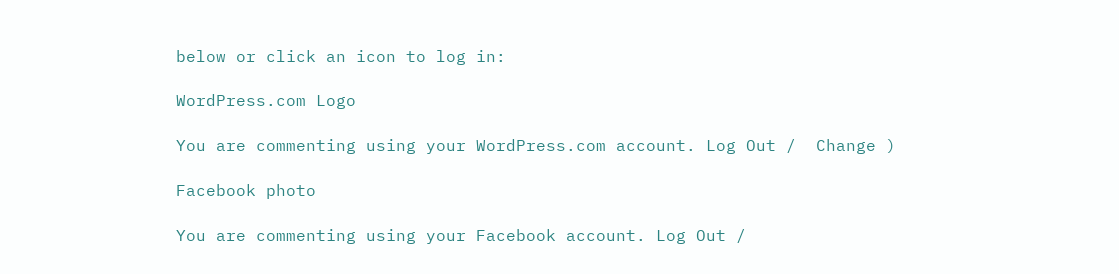below or click an icon to log in:

WordPress.com Logo

You are commenting using your WordPress.com account. Log Out /  Change )

Facebook photo

You are commenting using your Facebook account. Log Out /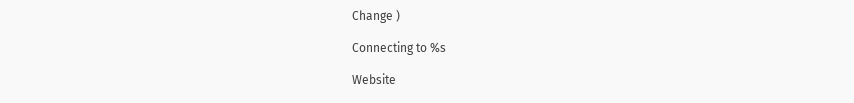Change )

Connecting to %s

Website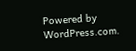Powered by WordPress.com.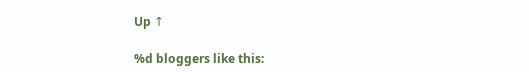Up ↑

%d bloggers like this: